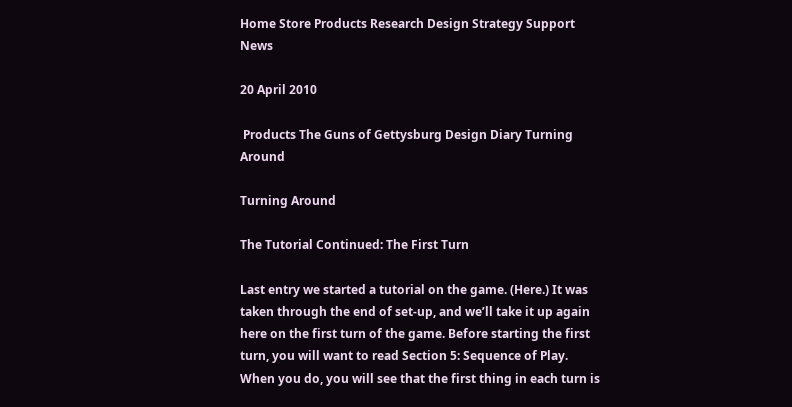Home Store Products Research Design Strategy Support News

20 April 2010

 Products The Guns of Gettysburg Design Diary Turning Around

Turning Around

The Tutorial Continued: The First Turn

Last entry we started a tutorial on the game. (Here.) It was taken through the end of set-up, and we’ll take it up again here on the first turn of the game. Before starting the first turn, you will want to read Section 5: Sequence of Play. When you do, you will see that the first thing in each turn is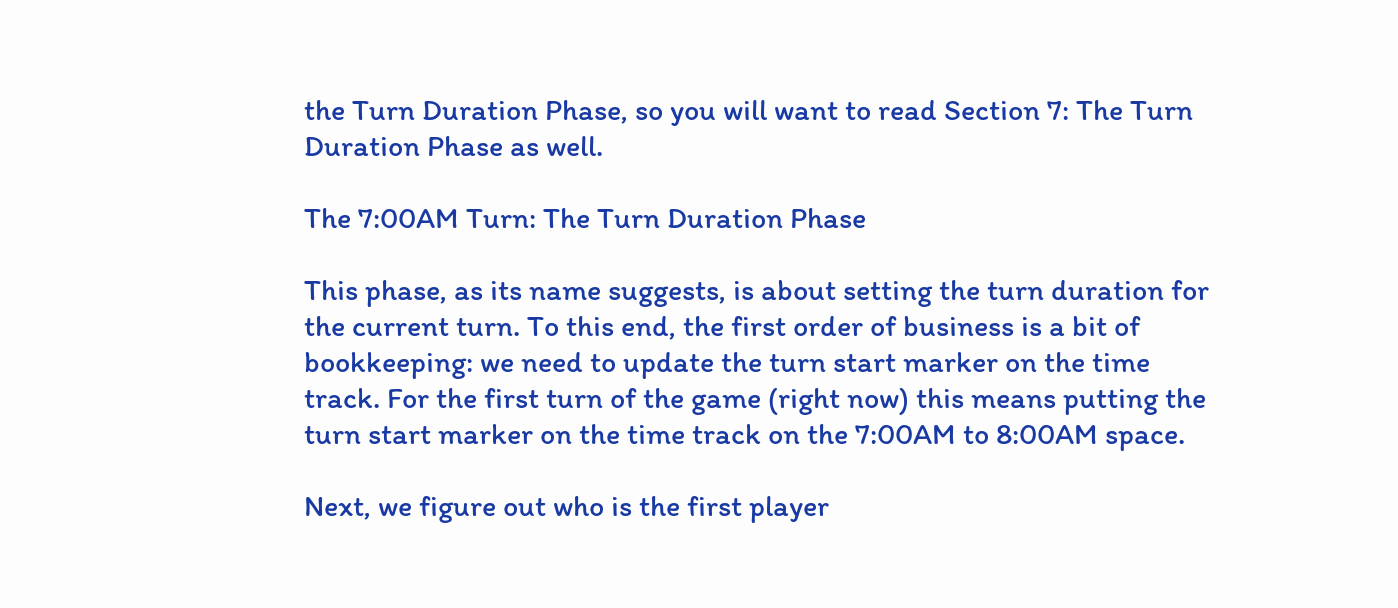the Turn Duration Phase, so you will want to read Section 7: The Turn Duration Phase as well.

The 7:00AM Turn: The Turn Duration Phase

This phase, as its name suggests, is about setting the turn duration for the current turn. To this end, the first order of business is a bit of bookkeeping: we need to update the turn start marker on the time track. For the first turn of the game (right now) this means putting the turn start marker on the time track on the 7:00AM to 8:00AM space.

Next, we figure out who is the first player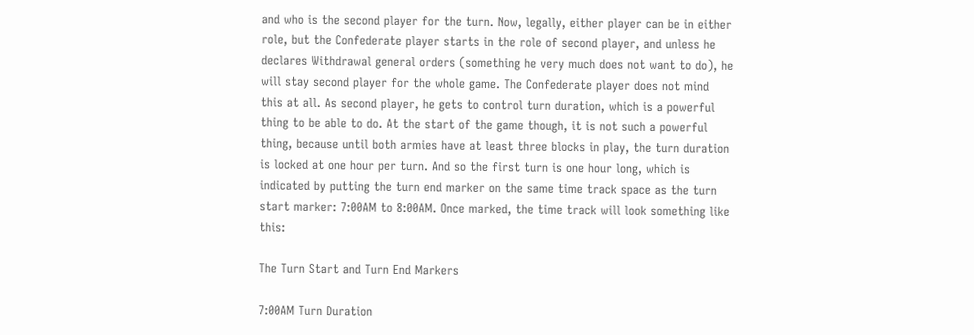and who is the second player for the turn. Now, legally, either player can be in either role, but the Confederate player starts in the role of second player, and unless he declares Withdrawal general orders (something he very much does not want to do), he will stay second player for the whole game. The Confederate player does not mind this at all. As second player, he gets to control turn duration, which is a powerful thing to be able to do. At the start of the game though, it is not such a powerful thing, because until both armies have at least three blocks in play, the turn duration is locked at one hour per turn. And so the first turn is one hour long, which is indicated by putting the turn end marker on the same time track space as the turn start marker: 7:00AM to 8:00AM. Once marked, the time track will look something like this:

The Turn Start and Turn End Markers

7:00AM Turn Duration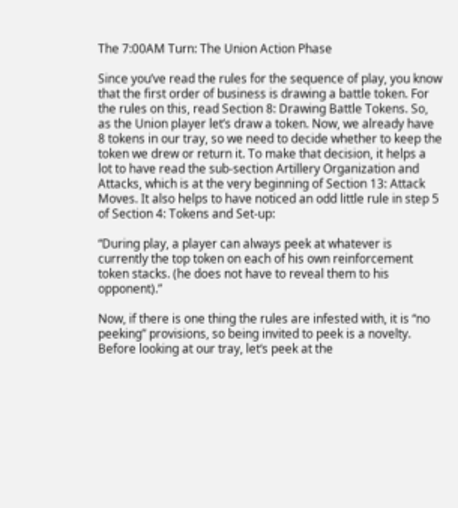The 7:00AM Turn: The Union Action Phase

Since you’ve read the rules for the sequence of play, you know that the first order of business is drawing a battle token. For the rules on this, read Section 8: Drawing Battle Tokens. So, as the Union player let’s draw a token. Now, we already have 8 tokens in our tray, so we need to decide whether to keep the token we drew or return it. To make that decision, it helps a lot to have read the sub-section Artillery Organization and Attacks, which is at the very beginning of Section 13: Attack Moves. It also helps to have noticed an odd little rule in step 5 of Section 4: Tokens and Set-up:

“During play, a player can always peek at whatever is currently the top token on each of his own reinforcement token stacks. (he does not have to reveal them to his opponent).”

Now, if there is one thing the rules are infested with, it is “no peeking” provisions, so being invited to peek is a novelty. Before looking at our tray, let‘s peek at the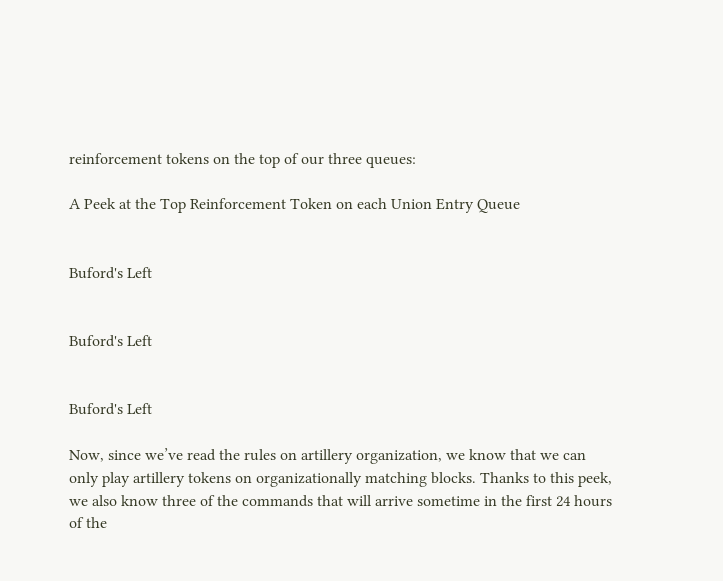reinforcement tokens on the top of our three queues:

A Peek at the Top Reinforcement Token on each Union Entry Queue


Buford's Left


Buford's Left


Buford's Left

Now, since we’ve read the rules on artillery organization, we know that we can only play artillery tokens on organizationally matching blocks. Thanks to this peek, we also know three of the commands that will arrive sometime in the first 24 hours of the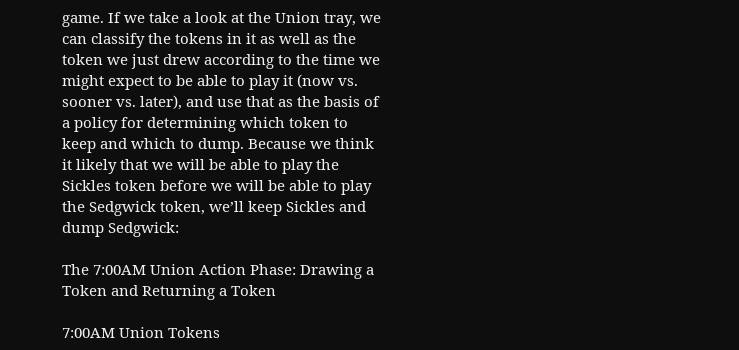game. If we take a look at the Union tray, we can classify the tokens in it as well as the token we just drew according to the time we might expect to be able to play it (now vs. sooner vs. later), and use that as the basis of a policy for determining which token to keep and which to dump. Because we think it likely that we will be able to play the Sickles token before we will be able to play the Sedgwick token, we’ll keep Sickles and dump Sedgwick:

The 7:00AM Union Action Phase: Drawing a Token and Returning a Token

7:00AM Union Tokens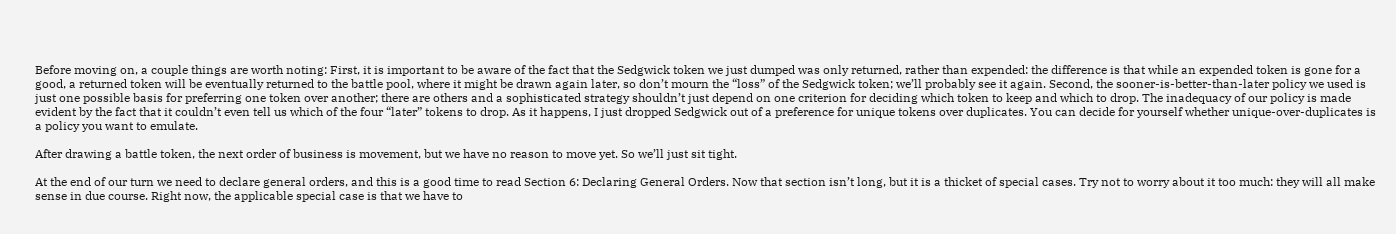Before moving on, a couple things are worth noting: First, it is important to be aware of the fact that the Sedgwick token we just dumped was only returned, rather than expended: the difference is that while an expended token is gone for a good, a returned token will be eventually returned to the battle pool, where it might be drawn again later, so don’t mourn the “loss” of the Sedgwick token; we’ll probably see it again. Second, the sooner-is-better-than-later policy we used is just one possible basis for preferring one token over another; there are others and a sophisticated strategy shouldn’t just depend on one criterion for deciding which token to keep and which to drop. The inadequacy of our policy is made evident by the fact that it couldn’t even tell us which of the four “later” tokens to drop. As it happens, I just dropped Sedgwick out of a preference for unique tokens over duplicates. You can decide for yourself whether unique-over-duplicates is a policy you want to emulate.

After drawing a battle token, the next order of business is movement, but we have no reason to move yet. So we’ll just sit tight.

At the end of our turn we need to declare general orders, and this is a good time to read Section 6: Declaring General Orders. Now that section isn’t long, but it is a thicket of special cases. Try not to worry about it too much: they will all make sense in due course. Right now, the applicable special case is that we have to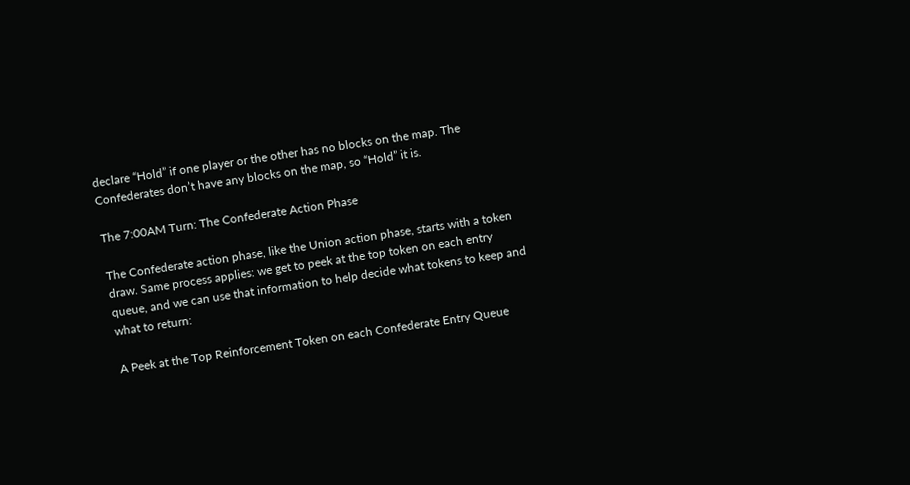declare “Hold” if one player or the other has no blocks on the map. The Confederates don’t have any blocks on the map, so “Hold” it is.

The 7:00AM Turn: The Confederate Action Phase

The Confederate action phase, like the Union action phase, starts with a token draw. Same process applies: we get to peek at the top token on each entry queue, and we can use that information to help decide what tokens to keep and what to return:

A Peek at the Top Reinforcement Token on each Confederate Entry Queue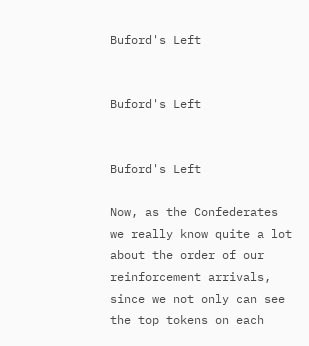Buford's Left


Buford's Left


Buford's Left

Now, as the Confederates we really know quite a lot about the order of our reinforcement arrivals, since we not only can see the top tokens on each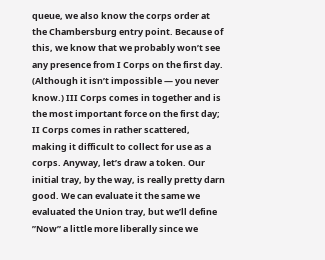queue, we also know the corps order at the Chambersburg entry point. Because of this, we know that we probably won’t see any presence from I Corps on the first day. (Although it isn’t impossible — you never know.) III Corps comes in together and is the most important force on the first day; II Corps comes in rather scattered, making it difficult to collect for use as a corps. Anyway, let’s draw a token. Our initial tray, by the way, is really pretty darn good. We can evaluate it the same we evaluated the Union tray, but we’ll define ”Now” a little more liberally since we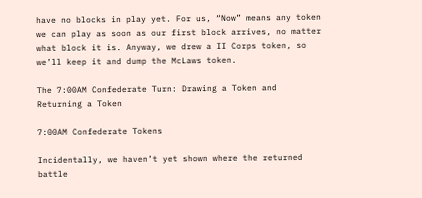have no blocks in play yet. For us, “Now” means any token we can play as soon as our first block arrives, no matter what block it is. Anyway, we drew a II Corps token, so we’ll keep it and dump the McLaws token.

The 7:00AM Confederate Turn: Drawing a Token and Returning a Token

7:00AM Confederate Tokens

Incidentally, we haven’t yet shown where the returned battle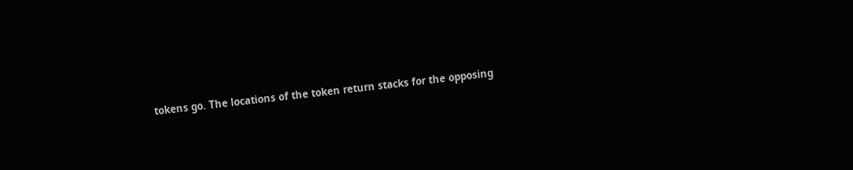tokens go. The locations of the token return stacks for the opposing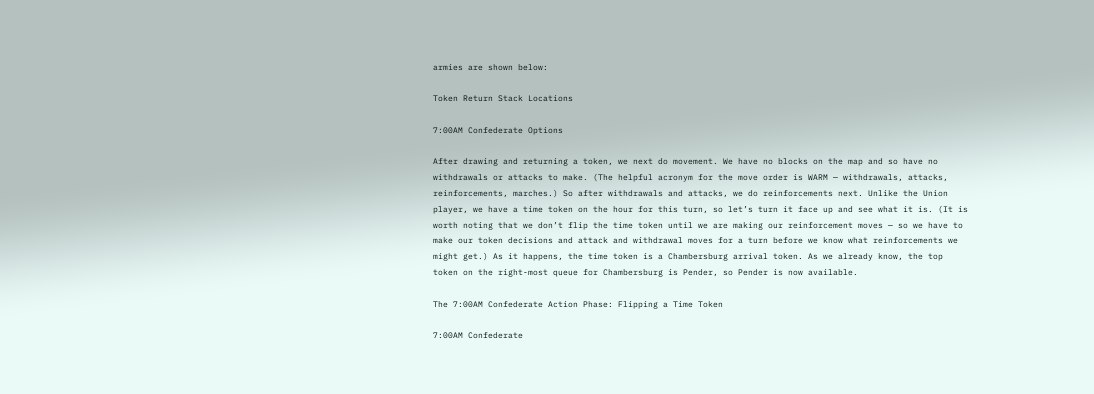armies are shown below:

Token Return Stack Locations

7:00AM Confederate Options

After drawing and returning a token, we next do movement. We have no blocks on the map and so have no withdrawals or attacks to make. (The helpful acronym for the move order is WARM — withdrawals, attacks, reinforcements, marches.) So after withdrawals and attacks, we do reinforcements next. Unlike the Union player, we have a time token on the hour for this turn, so let’s turn it face up and see what it is. (It is worth noting that we don’t flip the time token until we are making our reinforcement moves — so we have to make our token decisions and attack and withdrawal moves for a turn before we know what reinforcements we might get.) As it happens, the time token is a Chambersburg arrival token. As we already know, the top token on the right-most queue for Chambersburg is Pender, so Pender is now available.

The 7:00AM Confederate Action Phase: Flipping a Time Token

7:00AM Confederate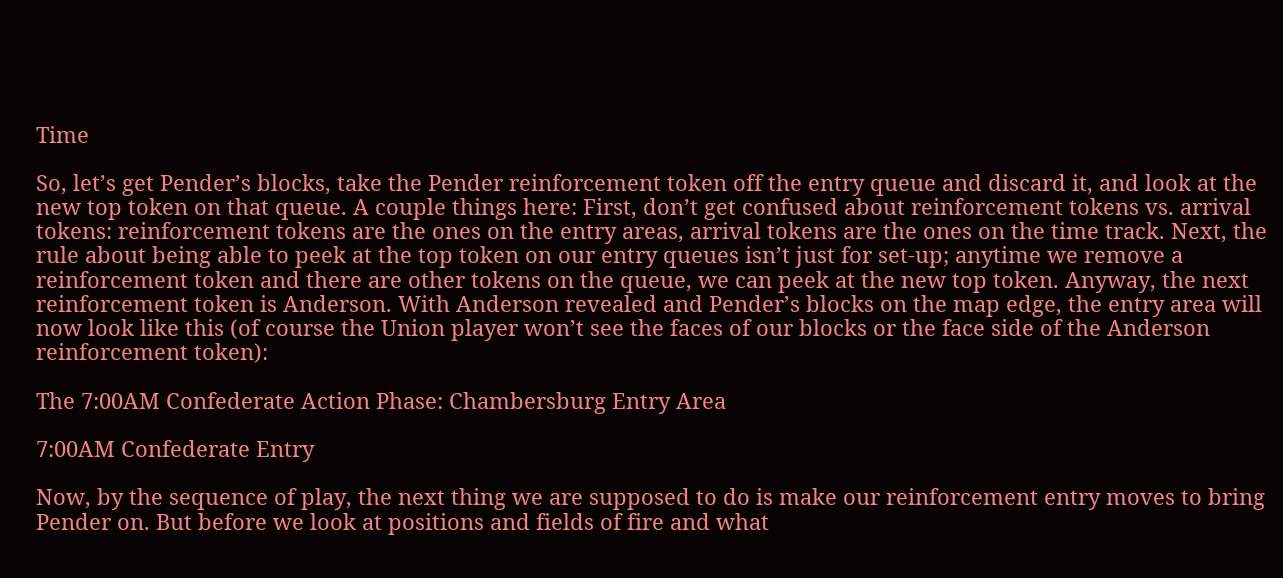Time

So, let’s get Pender’s blocks, take the Pender reinforcement token off the entry queue and discard it, and look at the new top token on that queue. A couple things here: First, don’t get confused about reinforcement tokens vs. arrival tokens: reinforcement tokens are the ones on the entry areas, arrival tokens are the ones on the time track. Next, the rule about being able to peek at the top token on our entry queues isn’t just for set-up; anytime we remove a reinforcement token and there are other tokens on the queue, we can peek at the new top token. Anyway, the next reinforcement token is Anderson. With Anderson revealed and Pender’s blocks on the map edge, the entry area will now look like this (of course the Union player won’t see the faces of our blocks or the face side of the Anderson reinforcement token):

The 7:00AM Confederate Action Phase: Chambersburg Entry Area

7:00AM Confederate Entry

Now, by the sequence of play, the next thing we are supposed to do is make our reinforcement entry moves to bring Pender on. But before we look at positions and fields of fire and what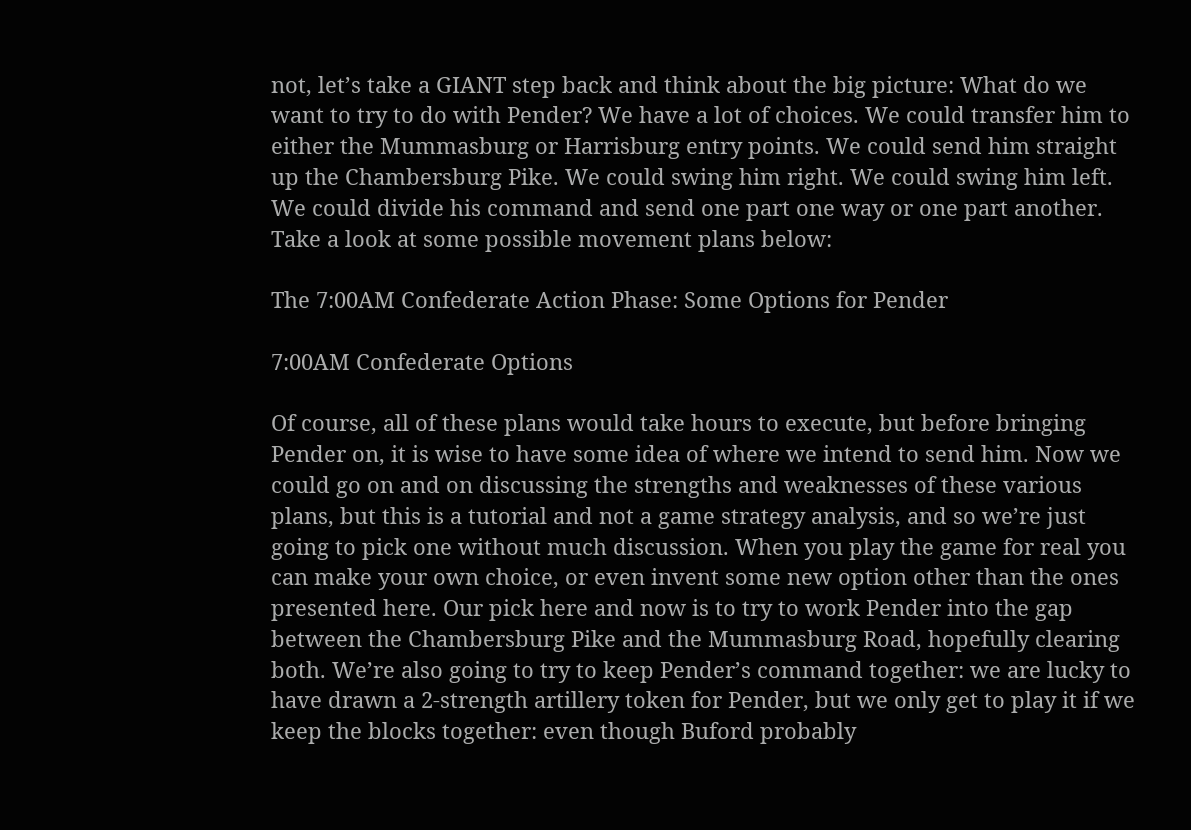not, let’s take a GIANT step back and think about the big picture: What do we want to try to do with Pender? We have a lot of choices. We could transfer him to either the Mummasburg or Harrisburg entry points. We could send him straight up the Chambersburg Pike. We could swing him right. We could swing him left. We could divide his command and send one part one way or one part another. Take a look at some possible movement plans below:

The 7:00AM Confederate Action Phase: Some Options for Pender

7:00AM Confederate Options

Of course, all of these plans would take hours to execute, but before bringing Pender on, it is wise to have some idea of where we intend to send him. Now we could go on and on discussing the strengths and weaknesses of these various plans, but this is a tutorial and not a game strategy analysis, and so we’re just going to pick one without much discussion. When you play the game for real you can make your own choice, or even invent some new option other than the ones presented here. Our pick here and now is to try to work Pender into the gap between the Chambersburg Pike and the Mummasburg Road, hopefully clearing both. We’re also going to try to keep Pender’s command together: we are lucky to have drawn a 2-strength artillery token for Pender, but we only get to play it if we keep the blocks together: even though Buford probably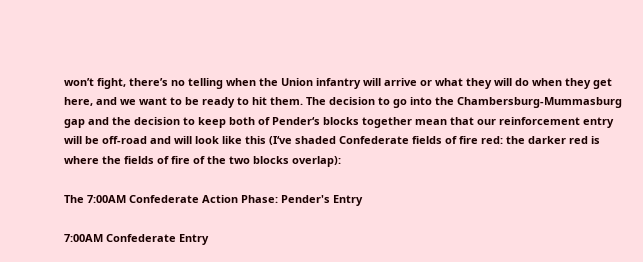won’t fight, there’s no telling when the Union infantry will arrive or what they will do when they get here, and we want to be ready to hit them. The decision to go into the Chambersburg-Mummasburg gap and the decision to keep both of Pender‘s blocks together mean that our reinforcement entry will be off-road and will look like this (I‘ve shaded Confederate fields of fire red: the darker red is where the fields of fire of the two blocks overlap):

The 7:00AM Confederate Action Phase: Pender's Entry

7:00AM Confederate Entry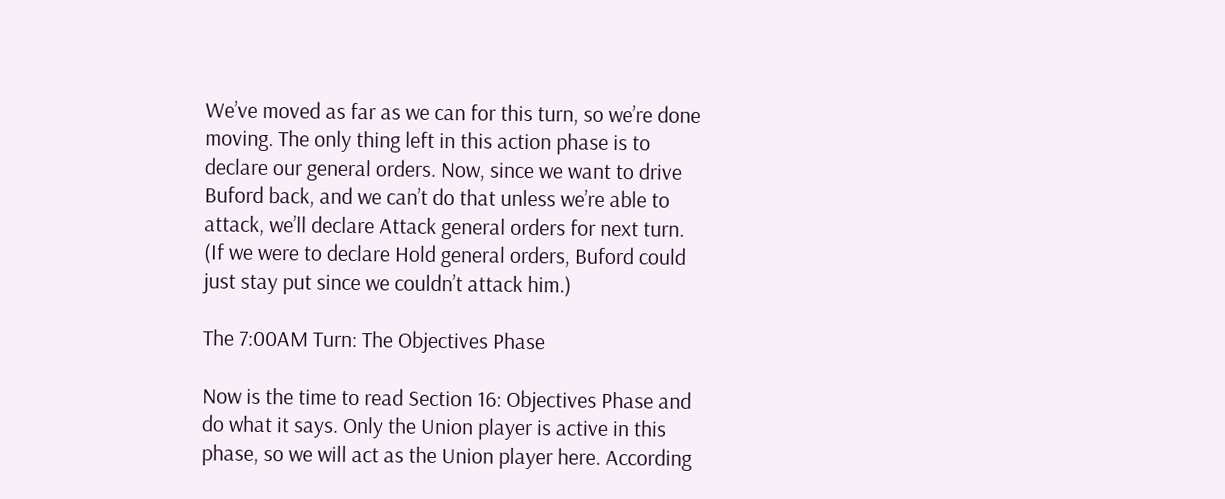We’ve moved as far as we can for this turn, so we’re done moving. The only thing left in this action phase is to declare our general orders. Now, since we want to drive Buford back, and we can’t do that unless we’re able to attack, we’ll declare Attack general orders for next turn. (If we were to declare Hold general orders, Buford could just stay put since we couldn’t attack him.)

The 7:00AM Turn: The Objectives Phase

Now is the time to read Section 16: Objectives Phase and do what it says. Only the Union player is active in this phase, so we will act as the Union player here. According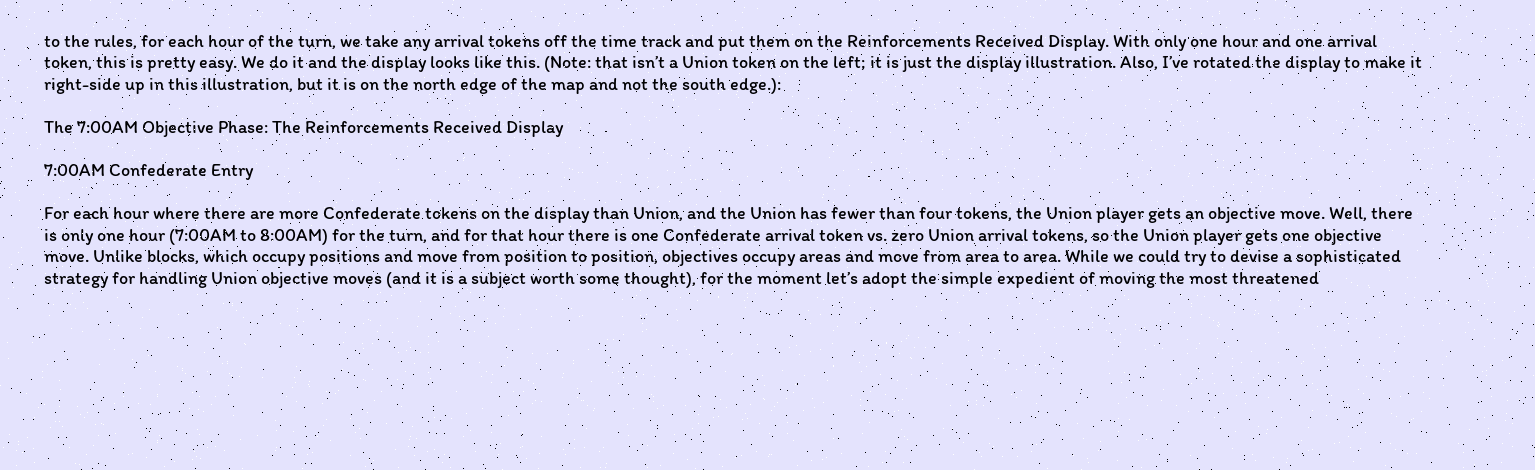to the rules, for each hour of the turn, we take any arrival tokens off the time track and put them on the Reinforcements Received Display. With only one hour and one arrival token, this is pretty easy. We do it and the display looks like this. (Note: that isn’t a Union token on the left; it is just the display illustration. Also, I’ve rotated the display to make it right-side up in this illustration, but it is on the north edge of the map and not the south edge.):

The 7:00AM Objective Phase: The Reinforcements Received Display

7:00AM Confederate Entry

For each hour where there are more Confederate tokens on the display than Union, and the Union has fewer than four tokens, the Union player gets an objective move. Well, there is only one hour (7:00AM to 8:00AM) for the turn, and for that hour there is one Confederate arrival token vs. zero Union arrival tokens, so the Union player gets one objective move. Unlike blocks, which occupy positions and move from position to position, objectives occupy areas and move from area to area. While we could try to devise a sophisticated strategy for handling Union objective moves (and it is a subject worth some thought), for the moment let’s adopt the simple expedient of moving the most threatened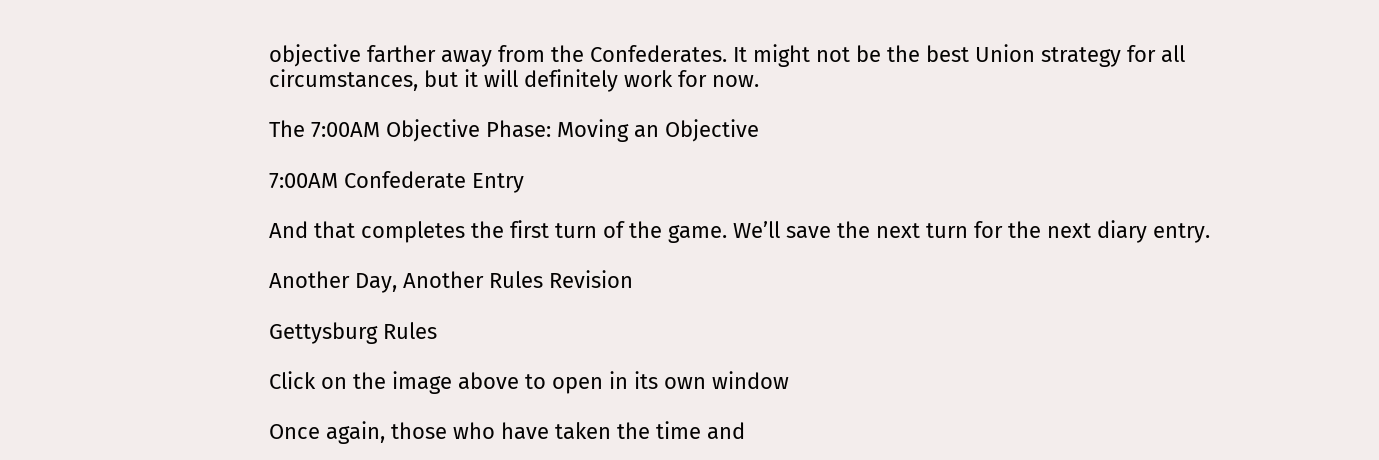objective farther away from the Confederates. It might not be the best Union strategy for all circumstances, but it will definitely work for now.

The 7:00AM Objective Phase: Moving an Objective

7:00AM Confederate Entry

And that completes the first turn of the game. We’ll save the next turn for the next diary entry.

Another Day, Another Rules Revision

Gettysburg Rules

Click on the image above to open in its own window

Once again, those who have taken the time and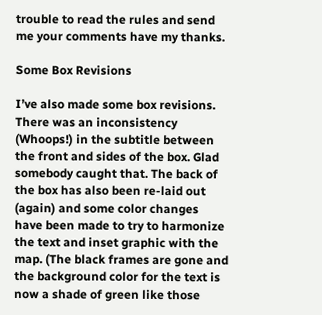trouble to read the rules and send me your comments have my thanks.

Some Box Revisions

I’ve also made some box revisions. There was an inconsistency (Whoops!) in the subtitle between the front and sides of the box. Glad somebody caught that. The back of the box has also been re-laid out (again) and some color changes have been made to try to harmonize the text and inset graphic with the map. (The black frames are gone and the background color for the text is now a shade of green like those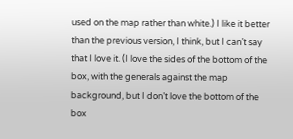used on the map rather than white.) I like it better than the previous version, I think, but I can’t say that I love it. (I love the sides of the bottom of the box, with the generals against the map background, but I don’t love the bottom of the box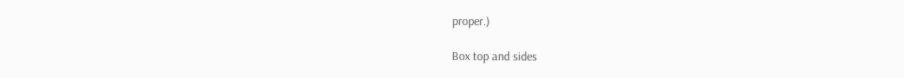proper.)

Box top and sides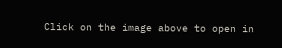Click on the image above to open in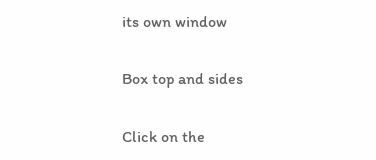its own window

Box top and sides

Click on the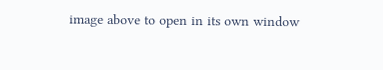image above to open in its own window